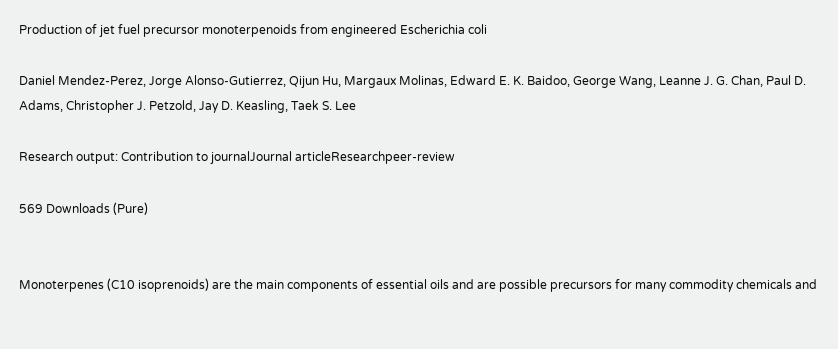Production of jet fuel precursor monoterpenoids from engineered Escherichia coli

Daniel Mendez-Perez, Jorge Alonso-Gutierrez, Qijun Hu, Margaux Molinas, Edward E. K. Baidoo, George Wang, Leanne J. G. Chan, Paul D. Adams, Christopher J. Petzold, Jay D. Keasling, Taek S. Lee

Research output: Contribution to journalJournal articleResearchpeer-review

569 Downloads (Pure)


Monoterpenes (C10 isoprenoids) are the main components of essential oils and are possible precursors for many commodity chemicals and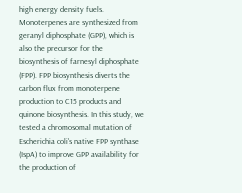high energy density fuels. Monoterpenes are synthesized from geranyl diphosphate (GPP), which is also the precursor for the biosynthesis of farnesyl diphosphate (FPP). FPP biosynthesis diverts the carbon flux from monoterpene production to C15 products and quinone biosynthesis. In this study, we tested a chromosomal mutation of Escherichia coli's native FPP synthase (IspA) to improve GPP availability for the production of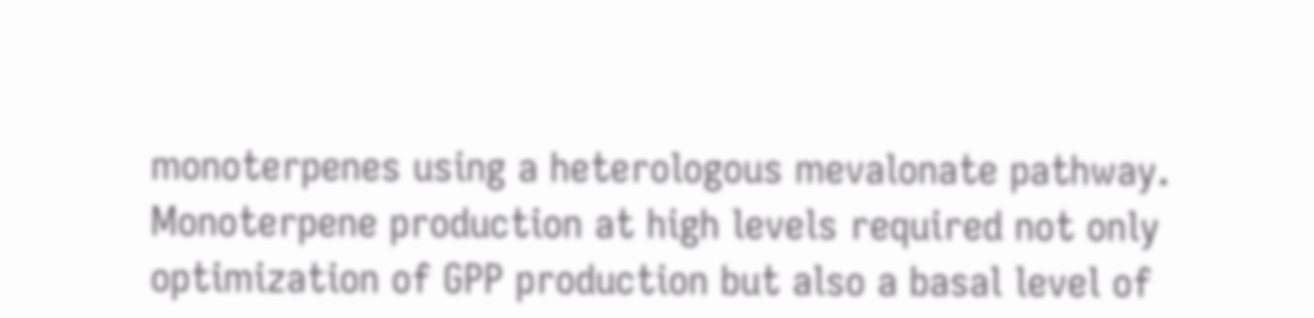monoterpenes using a heterologous mevalonate pathway. Monoterpene production at high levels required not only optimization of GPP production but also a basal level of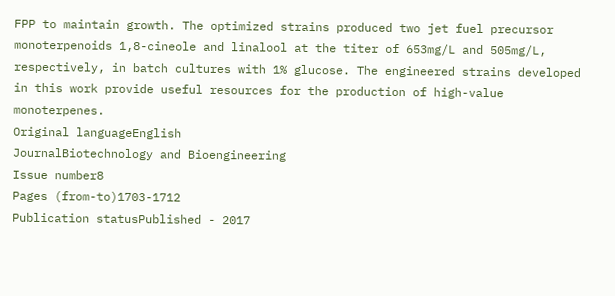FPP to maintain growth. The optimized strains produced two jet fuel precursor monoterpenoids 1,8-cineole and linalool at the titer of 653mg/L and 505mg/L, respectively, in batch cultures with 1% glucose. The engineered strains developed in this work provide useful resources for the production of high-value monoterpenes.
Original languageEnglish
JournalBiotechnology and Bioengineering
Issue number8
Pages (from-to)1703-1712
Publication statusPublished - 2017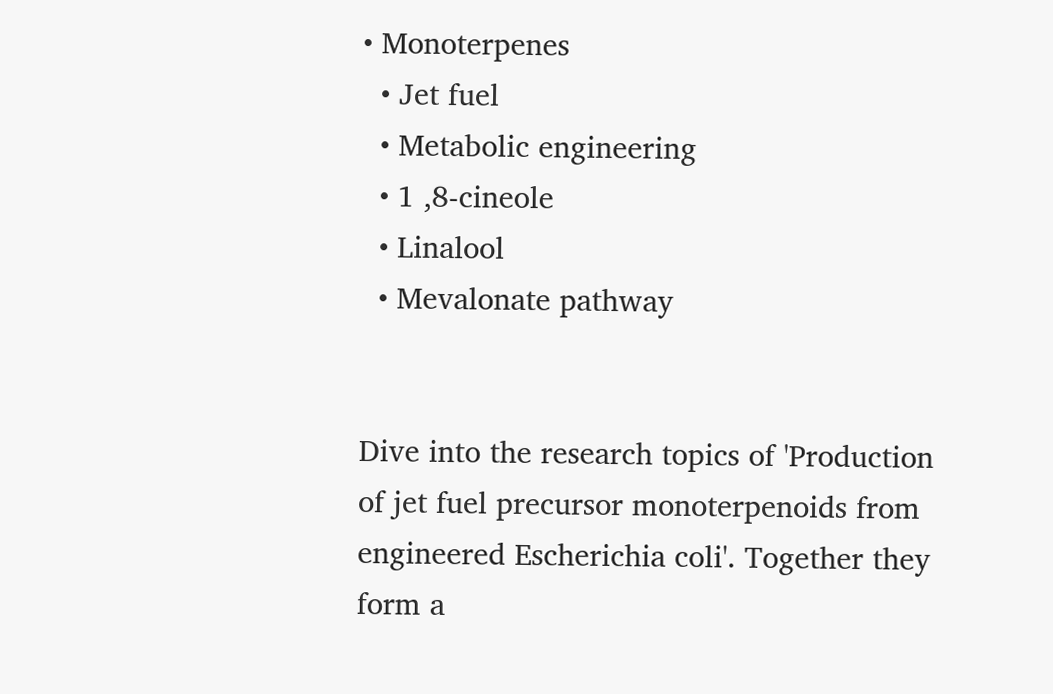• Monoterpenes
  • Jet fuel
  • Metabolic engineering
  • 1 ,8-cineole
  • Linalool
  • Mevalonate pathway


Dive into the research topics of 'Production of jet fuel precursor monoterpenoids from engineered Escherichia coli'. Together they form a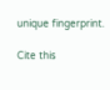unique fingerprint.

Cite this